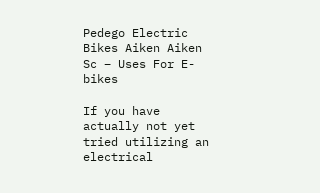Pedego Electric Bikes Aiken Aiken Sc – Uses For E-bikes

If you have actually not yet tried utilizing an electrical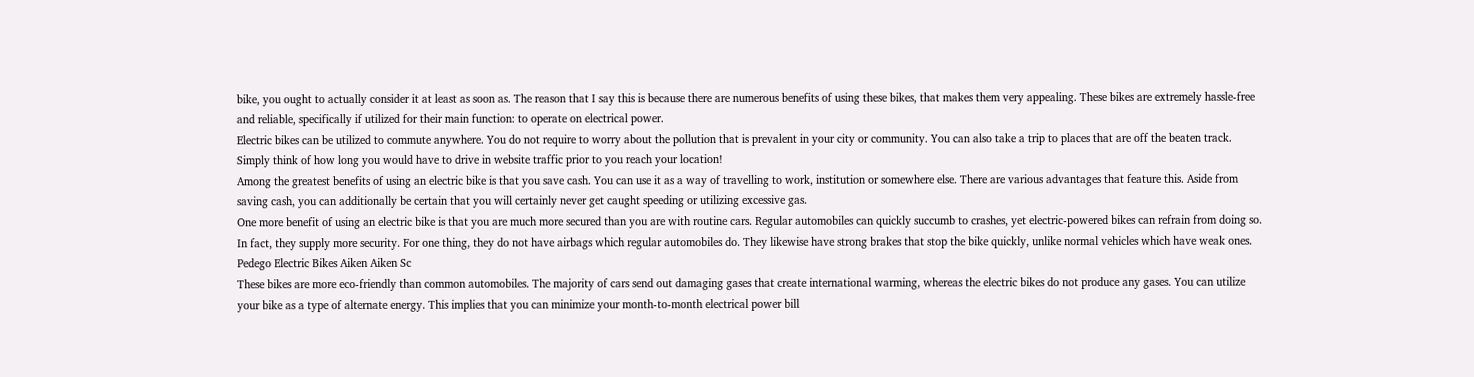bike, you ought to actually consider it at least as soon as. The reason that I say this is because there are numerous benefits of using these bikes, that makes them very appealing. These bikes are extremely hassle-free and reliable, specifically if utilized for their main function: to operate on electrical power.
Electric bikes can be utilized to commute anywhere. You do not require to worry about the pollution that is prevalent in your city or community. You can also take a trip to places that are off the beaten track. Simply think of how long you would have to drive in website traffic prior to you reach your location!
Among the greatest benefits of using an electric bike is that you save cash. You can use it as a way of travelling to work, institution or somewhere else. There are various advantages that feature this. Aside from saving cash, you can additionally be certain that you will certainly never get caught speeding or utilizing excessive gas.
One more benefit of using an electric bike is that you are much more secured than you are with routine cars. Regular automobiles can quickly succumb to crashes, yet electric-powered bikes can refrain from doing so. In fact, they supply more security. For one thing, they do not have airbags which regular automobiles do. They likewise have strong brakes that stop the bike quickly, unlike normal vehicles which have weak ones. Pedego Electric Bikes Aiken Aiken Sc
These bikes are more eco-friendly than common automobiles. The majority of cars send out damaging gases that create international warming, whereas the electric bikes do not produce any gases. You can utilize your bike as a type of alternate energy. This implies that you can minimize your month-to-month electrical power bill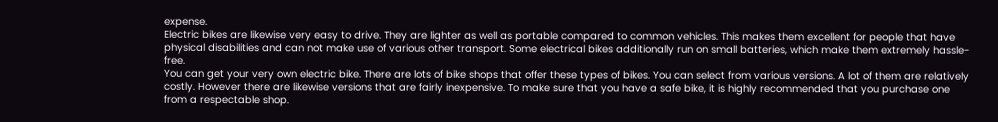expense.
Electric bikes are likewise very easy to drive. They are lighter as well as portable compared to common vehicles. This makes them excellent for people that have physical disabilities and can not make use of various other transport. Some electrical bikes additionally run on small batteries, which make them extremely hassle-free.
You can get your very own electric bike. There are lots of bike shops that offer these types of bikes. You can select from various versions. A lot of them are relatively costly. However there are likewise versions that are fairly inexpensive. To make sure that you have a safe bike, it is highly recommended that you purchase one from a respectable shop.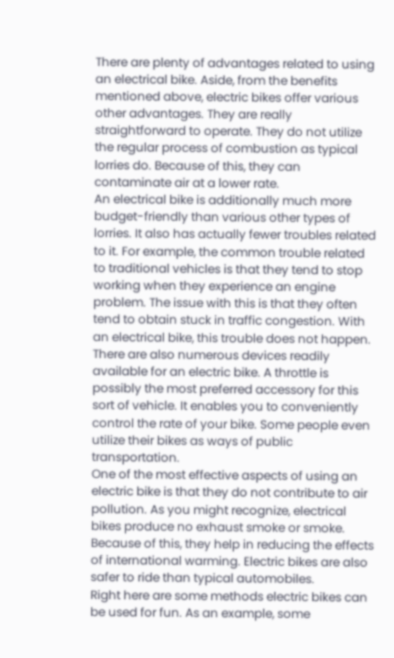There are plenty of advantages related to using an electrical bike. Aside, from the benefits mentioned above, electric bikes offer various other advantages. They are really straightforward to operate. They do not utilize the regular process of combustion as typical lorries do. Because of this, they can contaminate air at a lower rate.
An electrical bike is additionally much more budget-friendly than various other types of lorries. It also has actually fewer troubles related to it. For example, the common trouble related to traditional vehicles is that they tend to stop working when they experience an engine problem. The issue with this is that they often tend to obtain stuck in traffic congestion. With an electrical bike, this trouble does not happen.
There are also numerous devices readily available for an electric bike. A throttle is possibly the most preferred accessory for this sort of vehicle. It enables you to conveniently control the rate of your bike. Some people even utilize their bikes as ways of public transportation.
One of the most effective aspects of using an electric bike is that they do not contribute to air pollution. As you might recognize, electrical bikes produce no exhaust smoke or smoke. Because of this, they help in reducing the effects of international warming. Electric bikes are also safer to ride than typical automobiles.
Right here are some methods electric bikes can be used for fun. As an example, some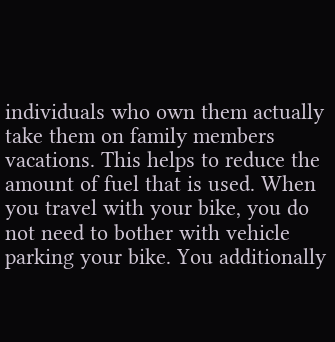individuals who own them actually take them on family members vacations. This helps to reduce the amount of fuel that is used. When you travel with your bike, you do not need to bother with vehicle parking your bike. You additionally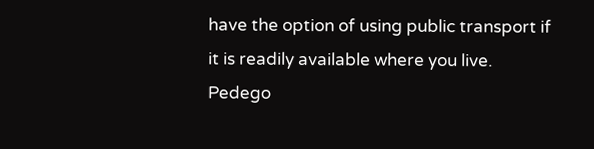have the option of using public transport if it is readily available where you live. Pedego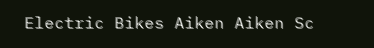Electric Bikes Aiken Aiken Sc